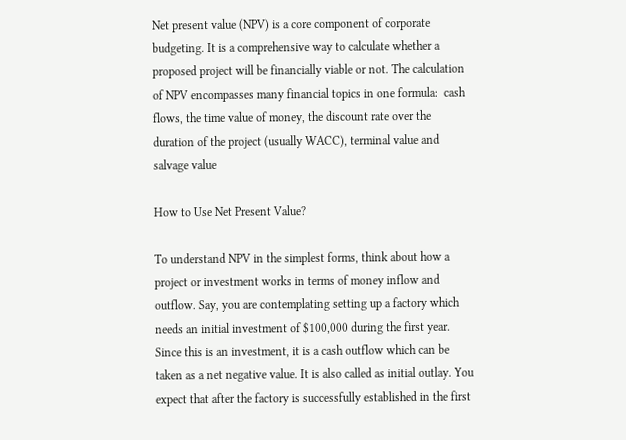Net present value (NPV) is a core component of corporate budgeting. It is a comprehensive way to calculate whether a proposed project will be financially viable or not. The calculation of NPV encompasses many financial topics in one formula:  cash flows, the time value of money, the discount rate over the duration of the project (usually WACC), terminal value and salvage value

How to Use Net Present Value?

To understand NPV in the simplest forms, think about how a project or investment works in terms of money inflow and outflow. Say, you are contemplating setting up a factory which needs an initial investment of $100,000 during the first year. Since this is an investment, it is a cash outflow which can be taken as a net negative value. It is also called as initial outlay. You expect that after the factory is successfully established in the first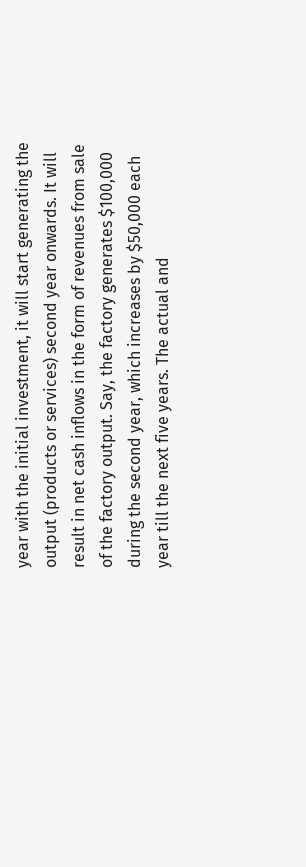year with the initial investment, it will start generating the output (products or services) second year onwards. It will result in net cash inflows in the form of revenues from sale of the factory output. Say, the factory generates $100,000 during the second year, which increases by $50,000 each year till the next five years. The actual and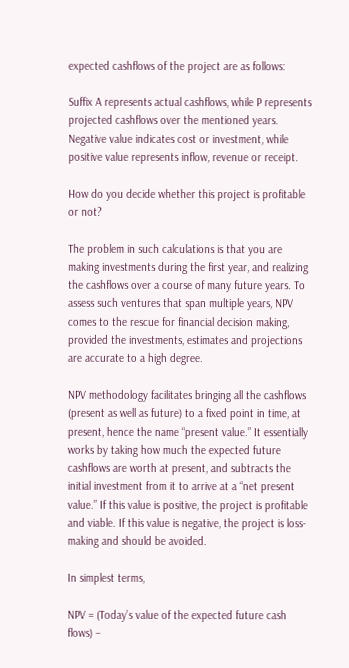expected cashflows of the project are as follows:

Suffix A represents actual cashflows, while P represents projected cashflows over the mentioned years. Negative value indicates cost or investment, while positive value represents inflow, revenue or receipt.

How do you decide whether this project is profitable or not?

The problem in such calculations is that you are making investments during the first year, and realizing the cashflows over a course of many future years. To assess such ventures that span multiple years, NPV comes to the rescue for financial decision making, provided the investments, estimates and projections are accurate to a high degree.

NPV methodology facilitates bringing all the cashflows (present as well as future) to a fixed point in time, at present, hence the name “present value.” It essentially works by taking how much the expected future cashflows are worth at present, and subtracts the initial investment from it to arrive at a “net present value.” If this value is positive, the project is profitable and viable. If this value is negative, the project is loss-making and should be avoided.

In simplest terms,

NPV = (Today’s value of the expected future cash flows) –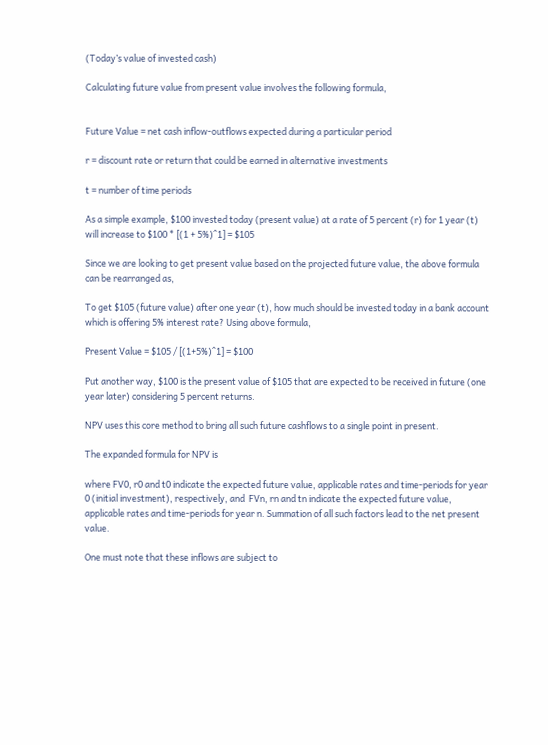(Today’s value of invested cash)

Calculating future value from present value involves the following formula,


Future Value = net cash inflow-outflows expected during a particular period

r = discount rate or return that could be earned in alternative investments

t = number of time periods

As a simple example, $100 invested today (present value) at a rate of 5 percent (r) for 1 year (t) will increase to $100 * [(1 + 5%)^1] = $105

Since we are looking to get present value based on the projected future value, the above formula can be rearranged as,

To get $105 (future value) after one year (t), how much should be invested today in a bank account which is offering 5% interest rate? Using above formula,

Present Value = $105 / [(1+5%)^1] = $100

Put another way, $100 is the present value of $105 that are expected to be received in future (one year later) considering 5 percent returns.

NPV uses this core method to bring all such future cashflows to a single point in present.

The expanded formula for NPV is

where FV0, r0 and t0 indicate the expected future value, applicable rates and time-periods for year 0 (initial investment), respectively, and  FVn, rn and tn indicate the expected future value, applicable rates and time-periods for year n. Summation of all such factors lead to the net present value.

One must note that these inflows are subject to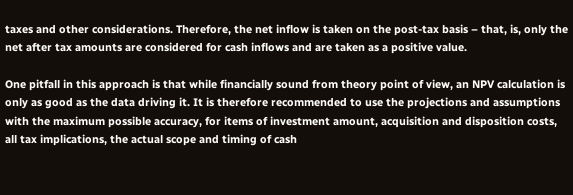taxes and other considerations. Therefore, the net inflow is taken on the post-tax basis – that, is, only the net after tax amounts are considered for cash inflows and are taken as a positive value.

One pitfall in this approach is that while financially sound from theory point of view, an NPV calculation is only as good as the data driving it. It is therefore recommended to use the projections and assumptions with the maximum possible accuracy, for items of investment amount, acquisition and disposition costs, all tax implications, the actual scope and timing of cash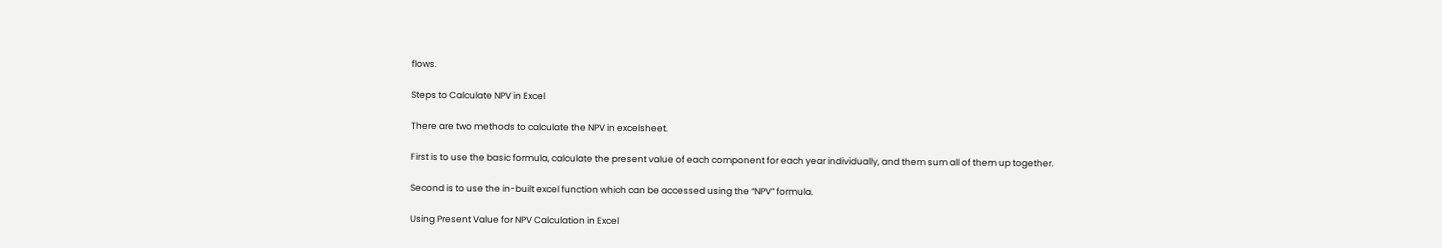flows.

Steps to Calculate NPV in Excel

There are two methods to calculate the NPV in excelsheet.

First is to use the basic formula, calculate the present value of each component for each year individually, and them sum all of them up together.

Second is to use the in-built excel function which can be accessed using the “NPV” formula.

Using Present Value for NPV Calculation in Excel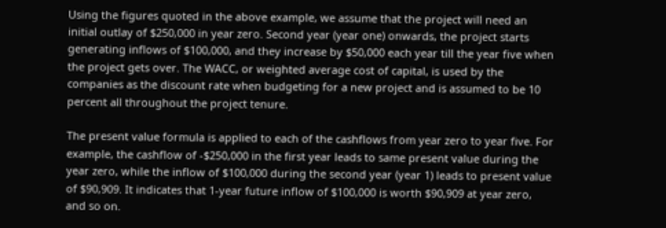Using the figures quoted in the above example, we assume that the project will need an initial outlay of $250,000 in year zero. Second year (year one) onwards, the project starts generating inflows of $100,000, and they increase by $50,000 each year till the year five when the project gets over. The WACC, or weighted average cost of capital, is used by the companies as the discount rate when budgeting for a new project and is assumed to be 10 percent all throughout the project tenure.

The present value formula is applied to each of the cashflows from year zero to year five. For example, the cashflow of -$250,000 in the first year leads to same present value during the year zero, while the inflow of $100,000 during the second year (year 1) leads to present value of $90,909. It indicates that 1-year future inflow of $100,000 is worth $90,909 at year zero, and so on.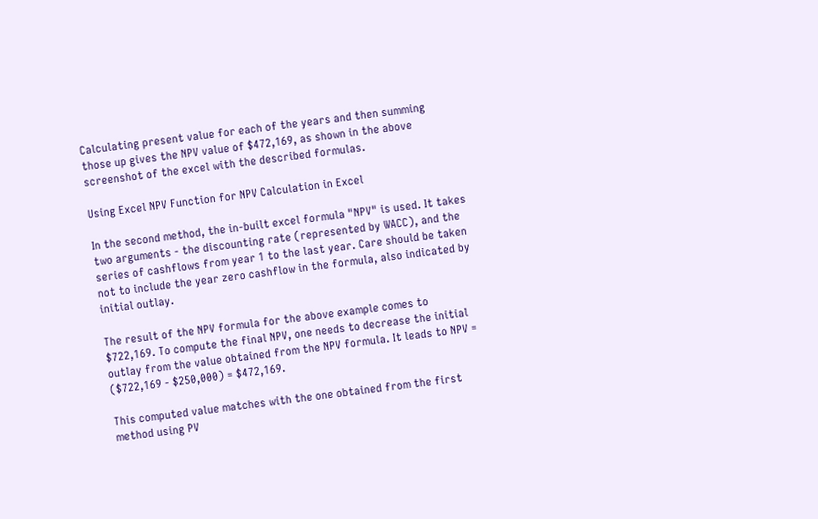Calculating present value for each of the years and then summing those up gives the NPV value of $472,169, as shown in the above screenshot of the excel with the described formulas.

Using Excel NPV Function for NPV Calculation in Excel

In the second method, the in-built excel formula "NPV" is used. It takes two arguments - the discounting rate (represented by WACC), and the series of cashflows from year 1 to the last year. Care should be taken not to include the year zero cashflow in the formula, also indicated by initial outlay.

The result of the NPV formula for the above example comes to $722,169. To compute the final NPV, one needs to decrease the initial outlay from the value obtained from the NPV formula. It leads to NPV = ($722,169 - $250,000) = $472,169.

This computed value matches with the one obtained from the first method using PV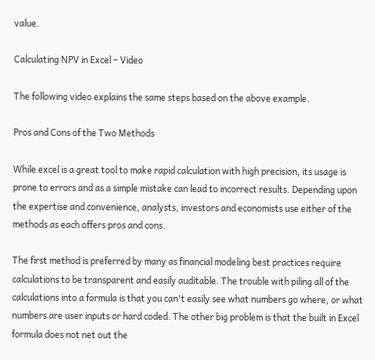value.

Calculating NPV in Excel – Video

The following video explains the same steps based on the above example.

Pros and Cons of the Two Methods

While excel is a great tool to make rapid calculation with high precision, its usage is prone to errors and as a simple mistake can lead to incorrect results. Depending upon the expertise and convenience, analysts, investors and economists use either of the methods as each offers pros and cons.

The first method is preferred by many as financial modeling best practices require calculations to be transparent and easily auditable. The trouble with piling all of the calculations into a formula is that you can't easily see what numbers go where, or what numbers are user inputs or hard coded. The other big problem is that the built in Excel formula does not net out the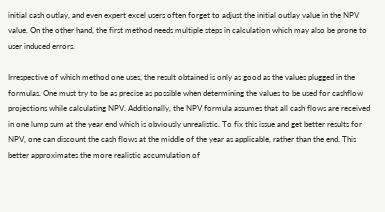initial cash outlay, and even expert excel users often forget to adjust the initial outlay value in the NPV value. On the other hand, the first method needs multiple steps in calculation which may also be prone to user induced errors.

Irrespective of which method one uses, the result obtained is only as good as the values plugged in the formulas. One must try to be as precise as possible when determining the values to be used for cashflow projections while calculating NPV. Additionally, the NPV formula assumes that all cash flows are received in one lump sum at the year end which is obviously unrealistic. To fix this issue and get better results for NPV, one can discount the cash flows at the middle of the year as applicable, rather than the end. This better approximates the more realistic accumulation of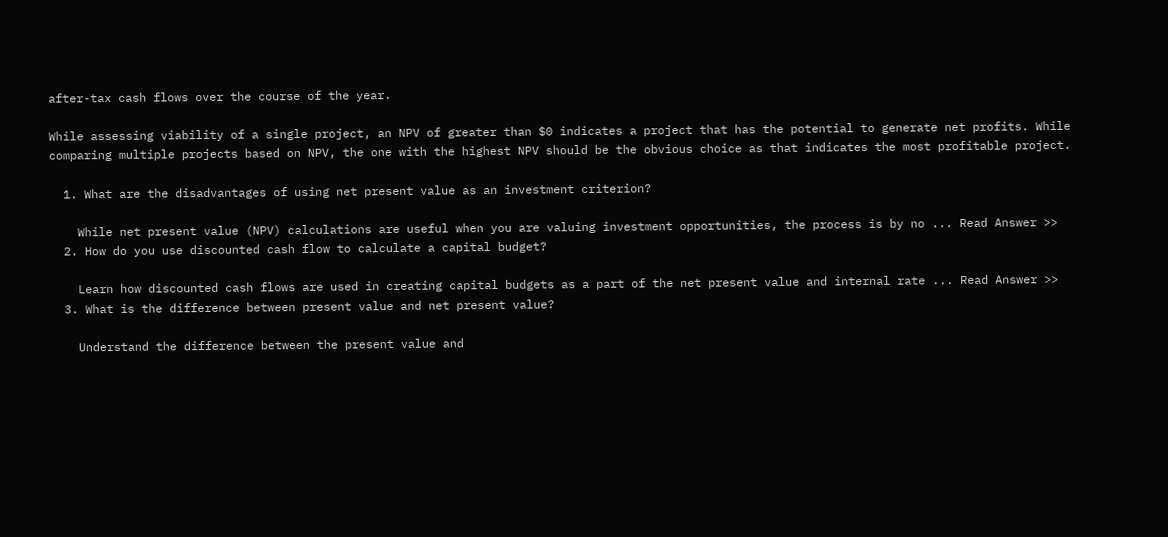after-tax cash flows over the course of the year.

While assessing viability of a single project, an NPV of greater than $0 indicates a project that has the potential to generate net profits. While comparing multiple projects based on NPV, the one with the highest NPV should be the obvious choice as that indicates the most profitable project.

  1. What are the disadvantages of using net present value as an investment criterion?

    While net present value (NPV) calculations are useful when you are valuing investment opportunities, the process is by no ... Read Answer >>
  2. How do you use discounted cash flow to calculate a capital budget?

    Learn how discounted cash flows are used in creating capital budgets as a part of the net present value and internal rate ... Read Answer >>
  3. What is the difference between present value and net present value?

    Understand the difference between the present value and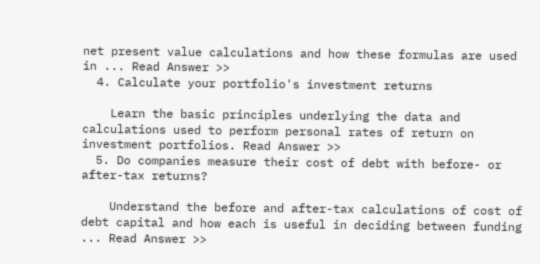net present value calculations and how these formulas are used in ... Read Answer >>
  4. Calculate your portfolio's investment returns

    Learn the basic principles underlying the data and calculations used to perform personal rates of return on investment portfolios. Read Answer >>
  5. Do companies measure their cost of debt with before- or after-tax returns?

    Understand the before and after-tax calculations of cost of debt capital and how each is useful in deciding between funding ... Read Answer >>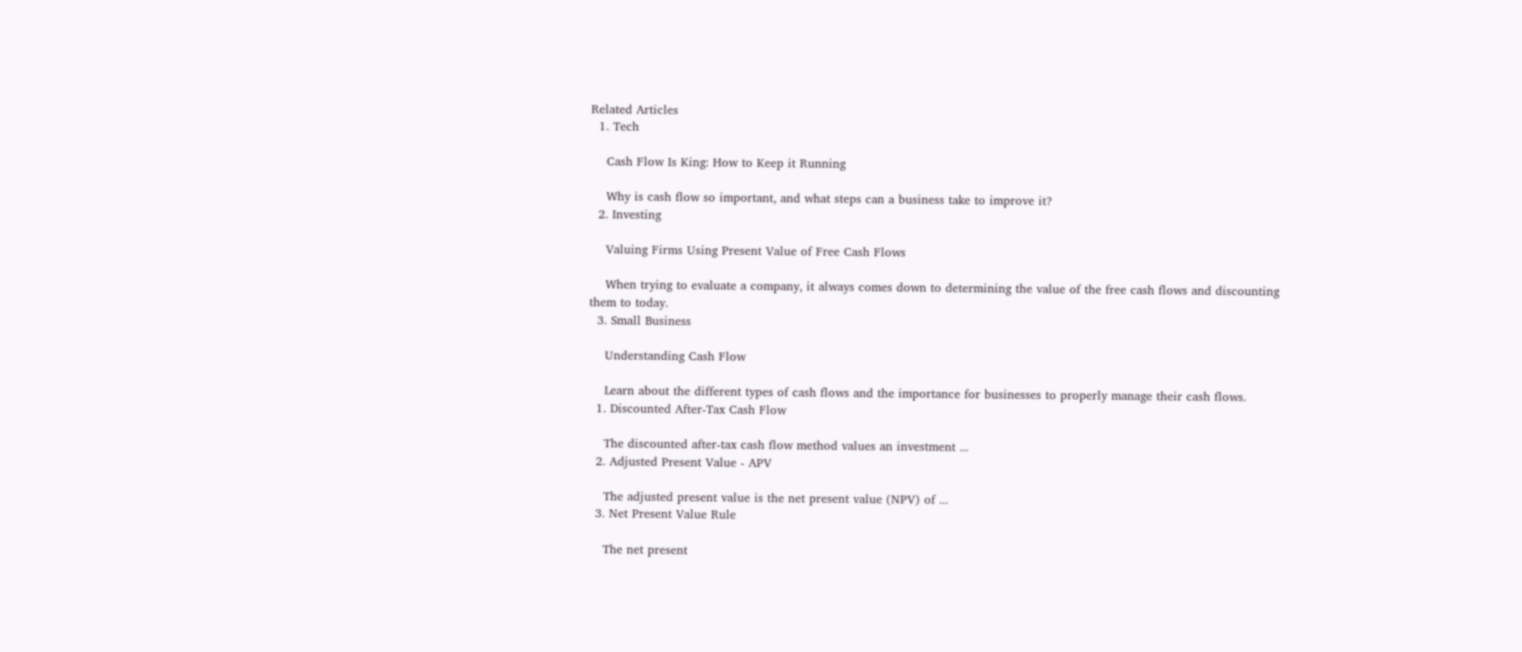Related Articles
  1. Tech

    Cash Flow Is King: How to Keep it Running

    Why is cash flow so important, and what steps can a business take to improve it?
  2. Investing

    Valuing Firms Using Present Value of Free Cash Flows

    When trying to evaluate a company, it always comes down to determining the value of the free cash flows and discounting them to today.
  3. Small Business

    Understanding Cash Flow

    Learn about the different types of cash flows and the importance for businesses to properly manage their cash flows.
  1. Discounted After-Tax Cash Flow

    The discounted after-tax cash flow method values an investment ...
  2. Adjusted Present Value - APV

    The adjusted present value is the net present value (NPV) of ...
  3. Net Present Value Rule

    The net present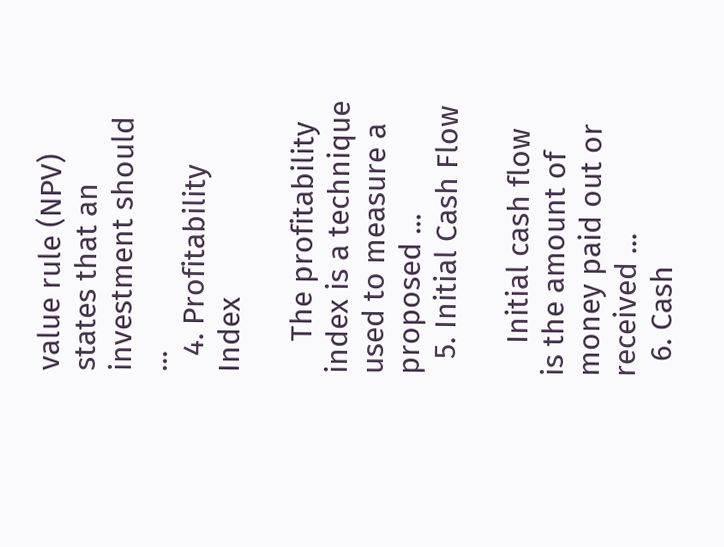value rule (NPV) states that an investment should ...
  4. Profitability Index

    The profitability index is a technique used to measure a proposed ...
  5. Initial Cash Flow

    Initial cash flow is the amount of money paid out or received ...
  6. Cash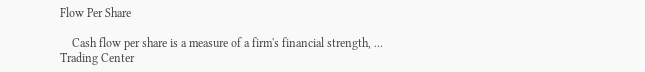Flow Per Share

    Cash flow per share is a measure of a firm's financial strength, ...
Trading Center